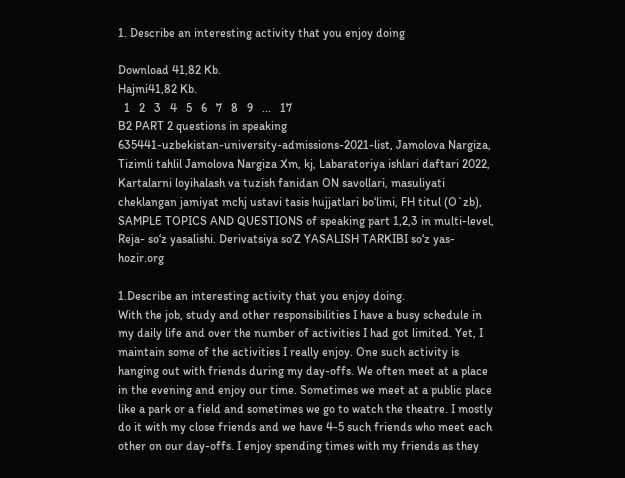1. Describe an interesting activity that you enjoy doing

Download 41,82 Kb.
Hajmi41,82 Kb.
  1   2   3   4   5   6   7   8   9   ...   17
B2 PART 2 questions in speaking
635441-uzbekistan-university-admissions-2021-list, Jamolova Nargiza, Tizimli tahlil Jamolova Nargiza Xm, kj, Labaratoriya ishlari daftari 2022, Kartalarni loyihalash va tuzish fanidan ON savollari, masuliyati cheklangan jamiyat mchj ustavi tasis hujjatlari bo‘limi, FH titul (O`zb), SAMPLE TOPICS AND QUESTIONS of speaking part 1,2,3 in multi-level, Reja- so‘z yasalishi. Derivatsiya so‘Z YASALISH TARKIBI so‘z yas-hozir.org

1.Describe an interesting activity that you enjoy doing.
With the job, study and other responsibilities I have a busy schedule in my daily life and over the number of activities I had got limited. Yet, I maintain some of the activities I really enjoy. One such activity is hanging out with friends during my day-offs. We often meet at a place in the evening and enjoy our time. Sometimes we meet at a public place like a park or a field and sometimes we go to watch the theatre. I mostly do it with my close friends and we have 4-5 such friends who meet each other on our day-offs. I enjoy spending times with my friends as they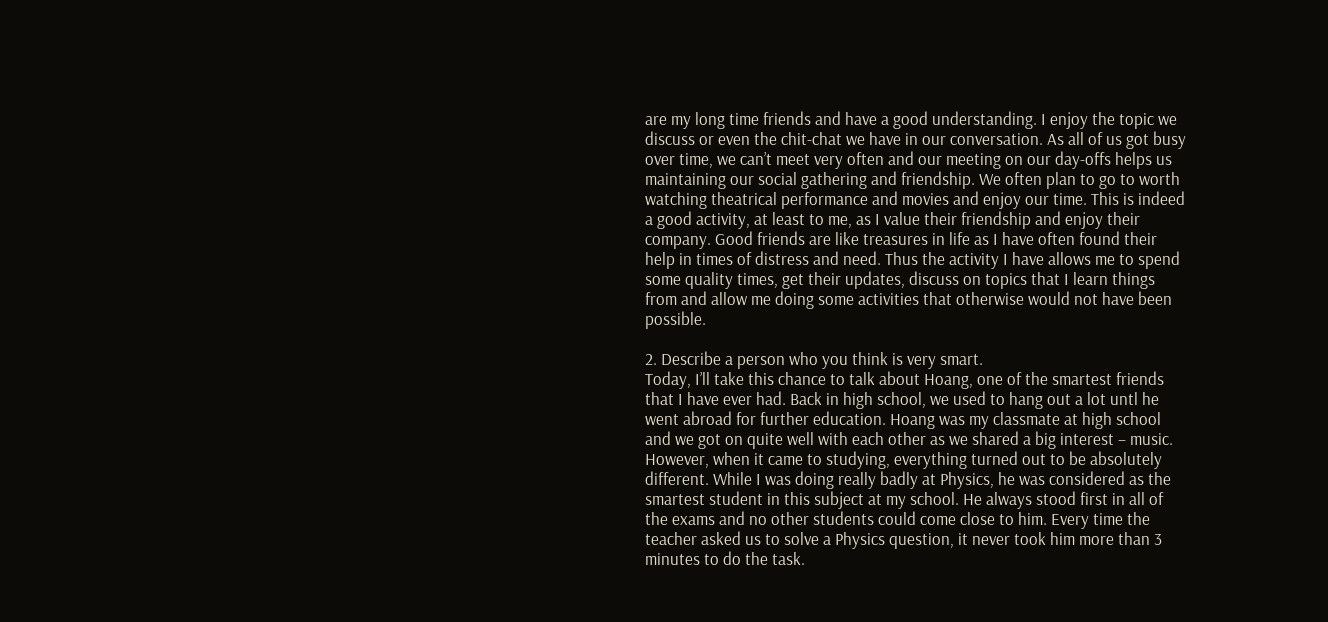are my long time friends and have a good understanding. I enjoy the topic we discuss or even the chit-chat we have in our conversation. As all of us got busy over time, we can’t meet very often and our meeting on our day-offs helps us maintaining our social gathering and friendship. We often plan to go to worth watching theatrical performance and movies and enjoy our time. This is indeed a good activity, at least to me, as I value their friendship and enjoy their company. Good friends are like treasures in life as I have often found their help in times of distress and need. Thus the activity I have allows me to spend some quality times, get their updates, discuss on topics that I learn things from and allow me doing some activities that otherwise would not have been possible.

2. Describe a person who you think is very smart.
Today, I’ll take this chance to talk about Hoang, one of the smartest friends that I have ever had. Back in high school, we used to hang out a lot untl he went abroad for further education. Hoang was my classmate at high school and we got on quite well with each other as we shared a big interest – music. However, when it came to studying, everything turned out to be absolutely different. While I was doing really badly at Physics, he was considered as the smartest student in this subject at my school. He always stood first in all of the exams and no other students could come close to him. Every time the teacher asked us to solve a Physics question, it never took him more than 3 minutes to do the task.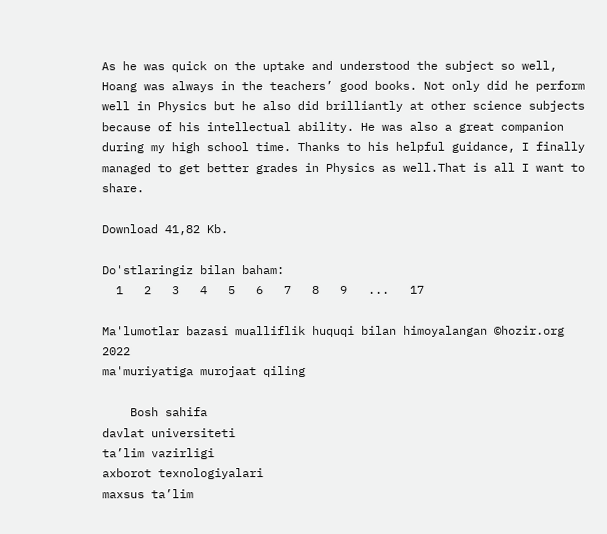As he was quick on the uptake and understood the subject so well, Hoang was always in the teachers’ good books. Not only did he perform well in Physics but he also did brilliantly at other science subjects because of his intellectual ability. He was also a great companion during my high school time. Thanks to his helpful guidance, I finally managed to get better grades in Physics as well.That is all I want to share.

Download 41,82 Kb.

Do'stlaringiz bilan baham:
  1   2   3   4   5   6   7   8   9   ...   17

Ma'lumotlar bazasi mualliflik huquqi bilan himoyalangan ©hozir.org 2022
ma'muriyatiga murojaat qiling

    Bosh sahifa
davlat universiteti
ta’lim vazirligi
axborot texnologiyalari
maxsus ta’lim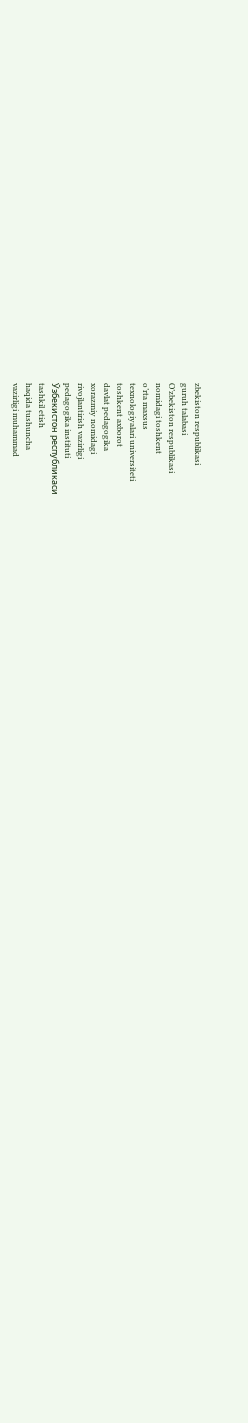zbekiston respublikasi
guruh talabasi
O’zbekiston respublikasi
nomidagi toshkent
o’rta maxsus
texnologiyalari universiteti
toshkent axborot
davlat pedagogika
xorazmiy nomidagi
rivojlantirish vazirligi
pedagogika instituti
Ўзбекистон республикаси
tashkil etish
haqida tushuncha
vazirligi muhammad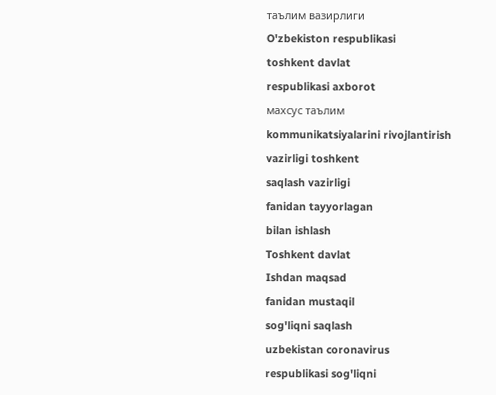таълим вазирлиги
O'zbekiston respublikasi
toshkent davlat
respublikasi axborot
махсус таълим
kommunikatsiyalarini rivojlantirish
vazirligi toshkent
saqlash vazirligi
fanidan tayyorlagan
bilan ishlash
Toshkent davlat
Ishdan maqsad
fanidan mustaqil
sog'liqni saqlash
uzbekistan coronavirus
respublikasi sog'liqni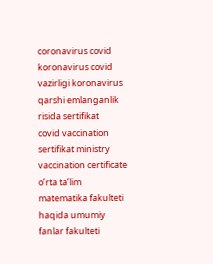coronavirus covid
koronavirus covid
vazirligi koronavirus
qarshi emlanganlik
risida sertifikat
covid vaccination
sertifikat ministry
vaccination certificate
o’rta ta’lim
matematika fakulteti
haqida umumiy
fanlar fakulteti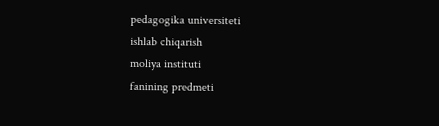pedagogika universiteti
ishlab chiqarish
moliya instituti
fanining predmeti